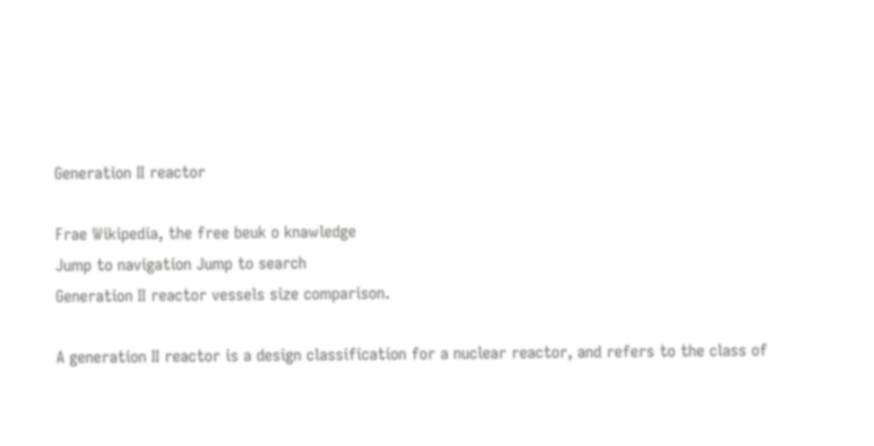Generation II reactor

Frae Wikipedia, the free beuk o knawledge
Jump to navigation Jump to search
Generation II reactor vessels size comparison.

A generation II reactor is a design classification for a nuclear reactor, and refers to the class of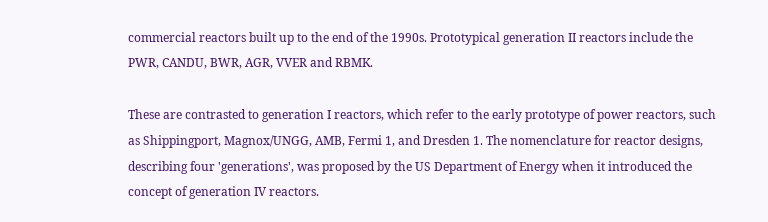commercial reactors built up to the end of the 1990s. Prototypical generation II reactors include the PWR, CANDU, BWR, AGR, VVER and RBMK.

These are contrasted to generation I reactors, which refer to the early prototype of power reactors, such as Shippingport, Magnox/UNGG, AMB, Fermi 1, and Dresden 1. The nomenclature for reactor designs, describing four 'generations', was proposed by the US Department of Energy when it introduced the concept of generation IV reactors.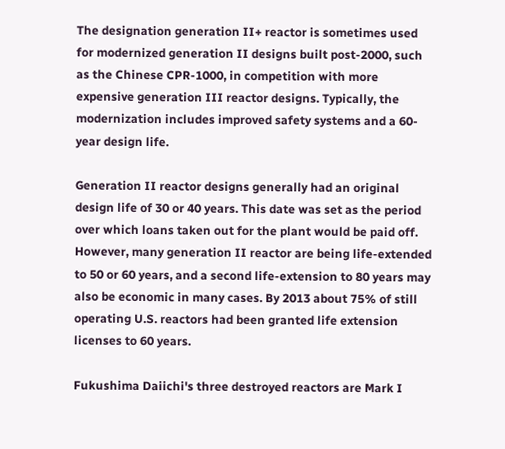The designation generation II+ reactor is sometimes used for modernized generation II designs built post-2000, such as the Chinese CPR-1000, in competition with more expensive generation III reactor designs. Typically, the modernization includes improved safety systems and a 60-year design life.

Generation II reactor designs generally had an original design life of 30 or 40 years. This date was set as the period over which loans taken out for the plant would be paid off. However, many generation II reactor are being life-extended to 50 or 60 years, and a second life-extension to 80 years may also be economic in many cases. By 2013 about 75% of still operating U.S. reactors had been granted life extension licenses to 60 years.

Fukushima Daiichi's three destroyed reactors are Mark I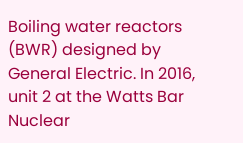Boiling water reactors (BWR) designed by General Electric. In 2016, unit 2 at the Watts Bar Nuclear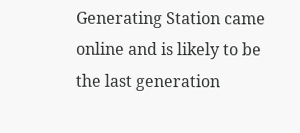Generating Station came online and is likely to be the last generation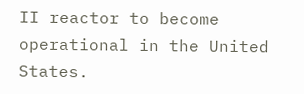II reactor to become operational in the United States.